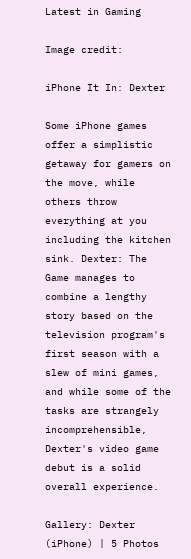Latest in Gaming

Image credit:

iPhone It In: Dexter

Some iPhone games offer a simplistic getaway for gamers on the move, while others throw everything at you including the kitchen sink. Dexter: The Game manages to combine a lengthy story based on the television program's first season with a slew of mini games, and while some of the tasks are strangely incomprehensible, Dexter's video game debut is a solid overall experience.

Gallery: Dexter (iPhone) | 5 Photos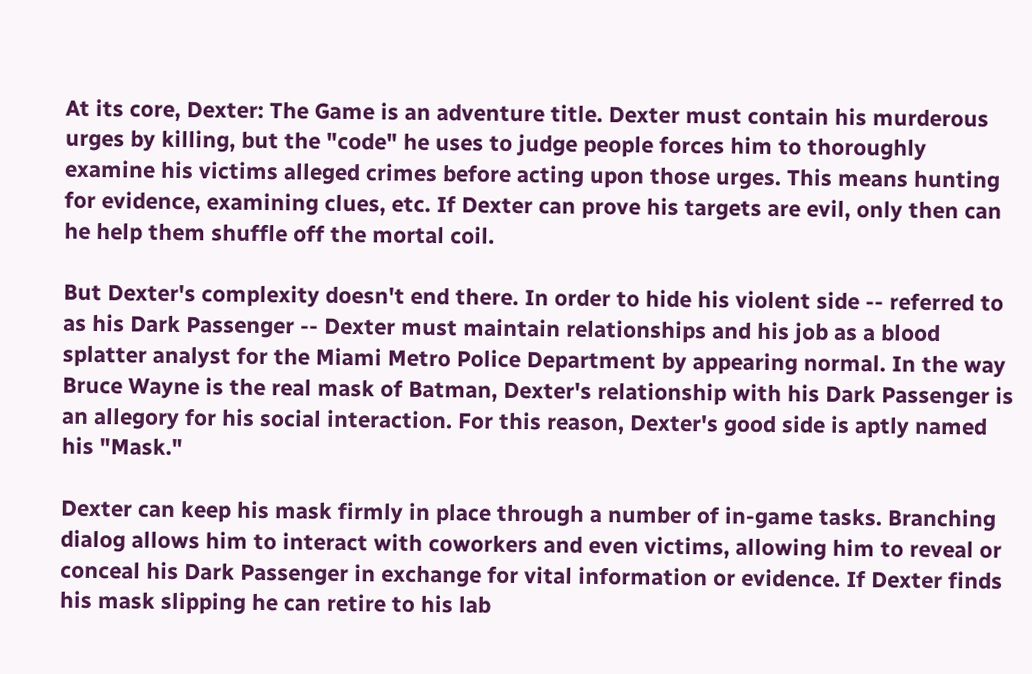At its core, Dexter: The Game is an adventure title. Dexter must contain his murderous urges by killing, but the "code" he uses to judge people forces him to thoroughly examine his victims alleged crimes before acting upon those urges. This means hunting for evidence, examining clues, etc. If Dexter can prove his targets are evil, only then can he help them shuffle off the mortal coil.

But Dexter's complexity doesn't end there. In order to hide his violent side -- referred to as his Dark Passenger -- Dexter must maintain relationships and his job as a blood splatter analyst for the Miami Metro Police Department by appearing normal. In the way Bruce Wayne is the real mask of Batman, Dexter's relationship with his Dark Passenger is an allegory for his social interaction. For this reason, Dexter's good side is aptly named his "Mask."

Dexter can keep his mask firmly in place through a number of in-game tasks. Branching dialog allows him to interact with coworkers and even victims, allowing him to reveal or conceal his Dark Passenger in exchange for vital information or evidence. If Dexter finds his mask slipping he can retire to his lab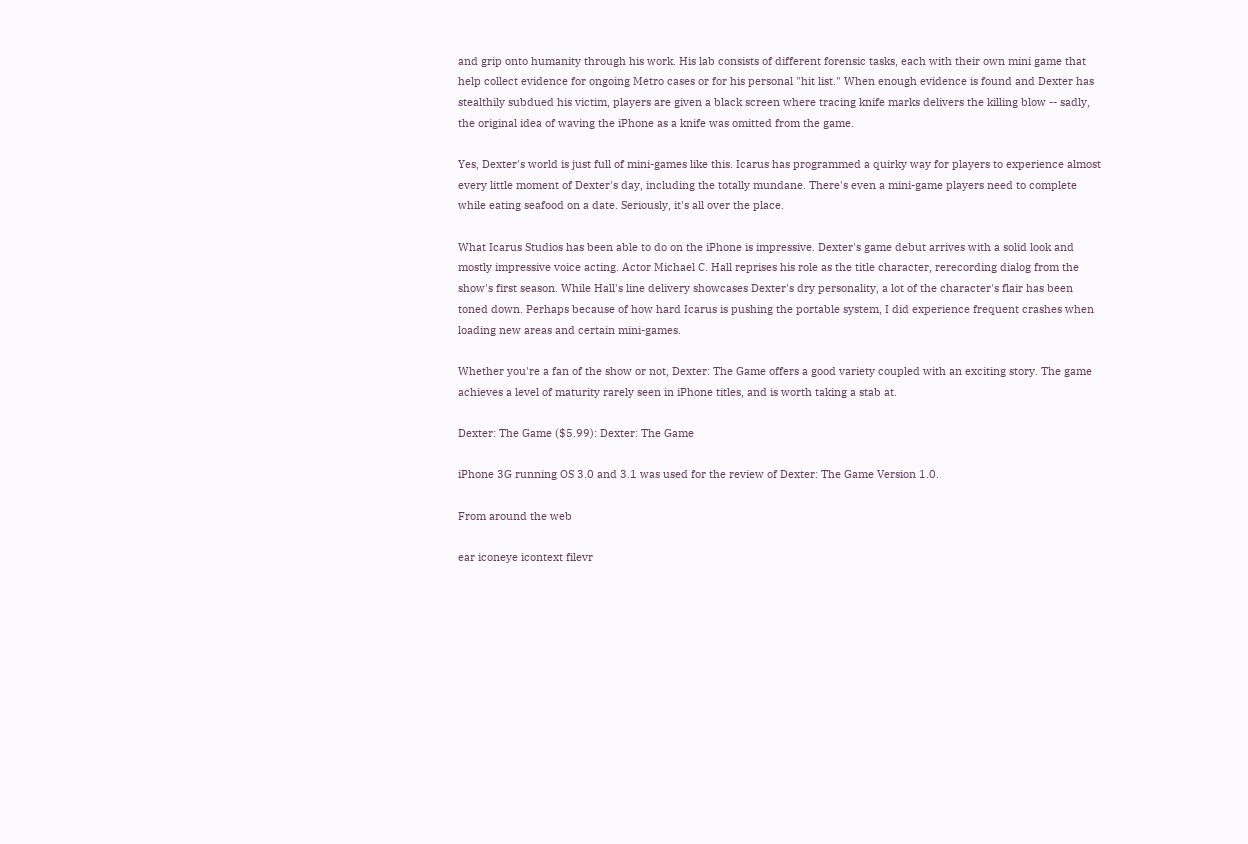and grip onto humanity through his work. His lab consists of different forensic tasks, each with their own mini game that help collect evidence for ongoing Metro cases or for his personal "hit list." When enough evidence is found and Dexter has stealthily subdued his victim, players are given a black screen where tracing knife marks delivers the killing blow -- sadly, the original idea of waving the iPhone as a knife was omitted from the game.

Yes, Dexter's world is just full of mini-games like this. Icarus has programmed a quirky way for players to experience almost every little moment of Dexter's day, including the totally mundane. There's even a mini-game players need to complete while eating seafood on a date. Seriously, it's all over the place.

What Icarus Studios has been able to do on the iPhone is impressive. Dexter's game debut arrives with a solid look and mostly impressive voice acting. Actor Michael C. Hall reprises his role as the title character, rerecording dialog from the show's first season. While Hall's line delivery showcases Dexter's dry personality, a lot of the character's flair has been toned down. Perhaps because of how hard Icarus is pushing the portable system, I did experience frequent crashes when loading new areas and certain mini-games.

Whether you're a fan of the show or not, Dexter: The Game offers a good variety coupled with an exciting story. The game achieves a level of maturity rarely seen in iPhone titles, and is worth taking a stab at.

Dexter: The Game ($5.99): Dexter: The Game

iPhone 3G running OS 3.0 and 3.1 was used for the review of Dexter: The Game Version 1.0.

From around the web

ear iconeye icontext filevr